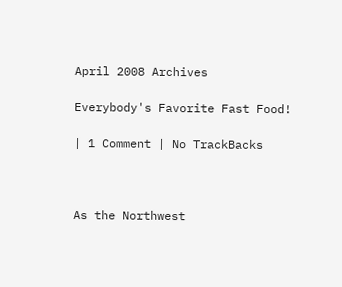April 2008 Archives

Everybody's Favorite Fast Food!

| 1 Comment | No TrackBacks



As the Northwest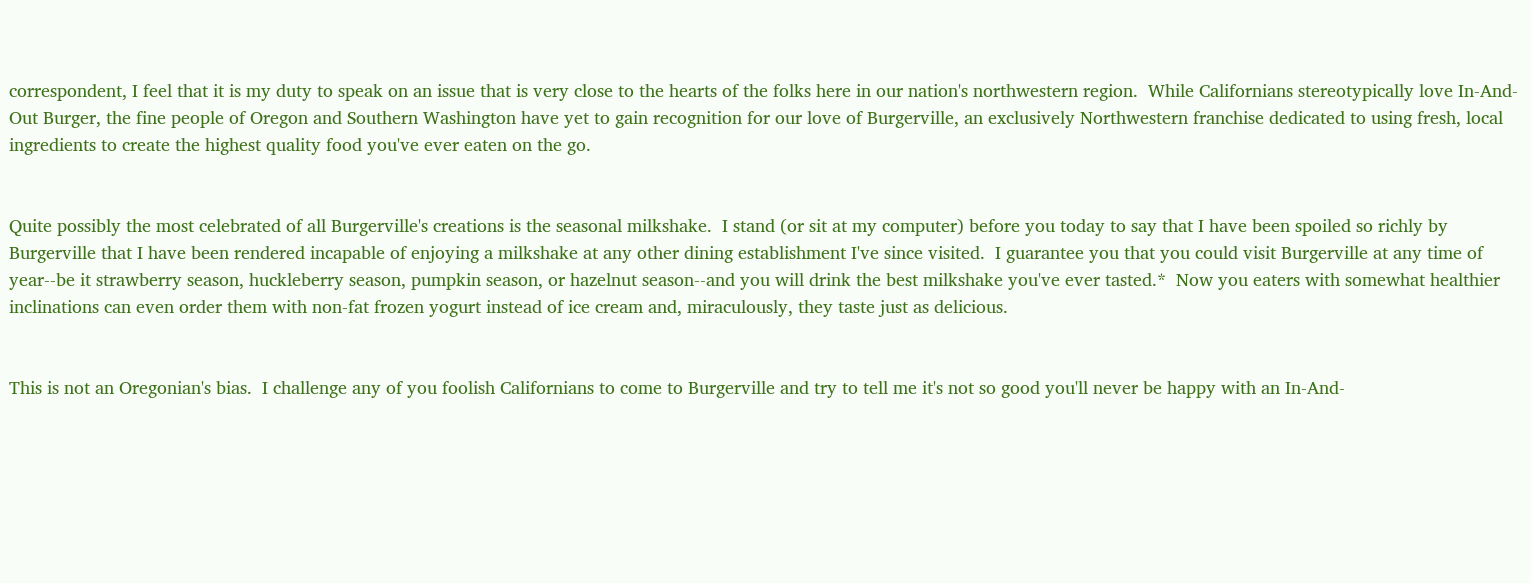correspondent, I feel that it is my duty to speak on an issue that is very close to the hearts of the folks here in our nation's northwestern region.  While Californians stereotypically love In-And-Out Burger, the fine people of Oregon and Southern Washington have yet to gain recognition for our love of Burgerville, an exclusively Northwestern franchise dedicated to using fresh, local ingredients to create the highest quality food you've ever eaten on the go.


Quite possibly the most celebrated of all Burgerville's creations is the seasonal milkshake.  I stand (or sit at my computer) before you today to say that I have been spoiled so richly by Burgerville that I have been rendered incapable of enjoying a milkshake at any other dining establishment I've since visited.  I guarantee you that you could visit Burgerville at any time of year--be it strawberry season, huckleberry season, pumpkin season, or hazelnut season--and you will drink the best milkshake you've ever tasted.*  Now you eaters with somewhat healthier inclinations can even order them with non-fat frozen yogurt instead of ice cream and, miraculously, they taste just as delicious.


This is not an Oregonian's bias.  I challenge any of you foolish Californians to come to Burgerville and try to tell me it's not so good you'll never be happy with an In-And-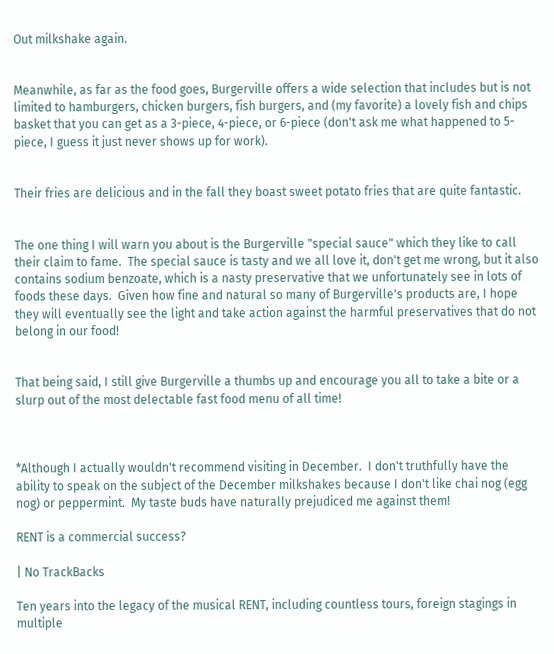Out milkshake again.


Meanwhile, as far as the food goes, Burgerville offers a wide selection that includes but is not limited to hamburgers, chicken burgers, fish burgers, and (my favorite) a lovely fish and chips basket that you can get as a 3-piece, 4-piece, or 6-piece (don't ask me what happened to 5-piece, I guess it just never shows up for work).


Their fries are delicious and in the fall they boast sweet potato fries that are quite fantastic.


The one thing I will warn you about is the Burgerville "special sauce" which they like to call their claim to fame.  The special sauce is tasty and we all love it, don't get me wrong, but it also contains sodium benzoate, which is a nasty preservative that we unfortunately see in lots of foods these days.  Given how fine and natural so many of Burgerville's products are, I hope they will eventually see the light and take action against the harmful preservatives that do not belong in our food!


That being said, I still give Burgerville a thumbs up and encourage you all to take a bite or a slurp out of the most delectable fast food menu of all time!



*Although I actually wouldn't recommend visiting in December.  I don't truthfully have the ability to speak on the subject of the December milkshakes because I don't like chai nog (egg nog) or peppermint.  My taste buds have naturally prejudiced me against them!

RENT is a commercial success?

| No TrackBacks

Ten years into the legacy of the musical RENT, including countless tours, foreign stagings in multiple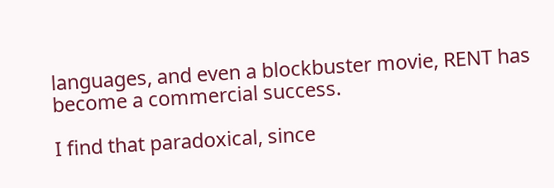languages, and even a blockbuster movie, RENT has become a commercial success.

I find that paradoxical, since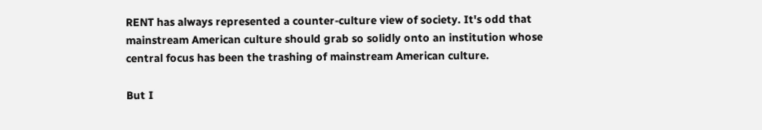RENT has always represented a counter-culture view of society. It's odd that mainstream American culture should grab so solidly onto an institution whose central focus has been the trashing of mainstream American culture.

But I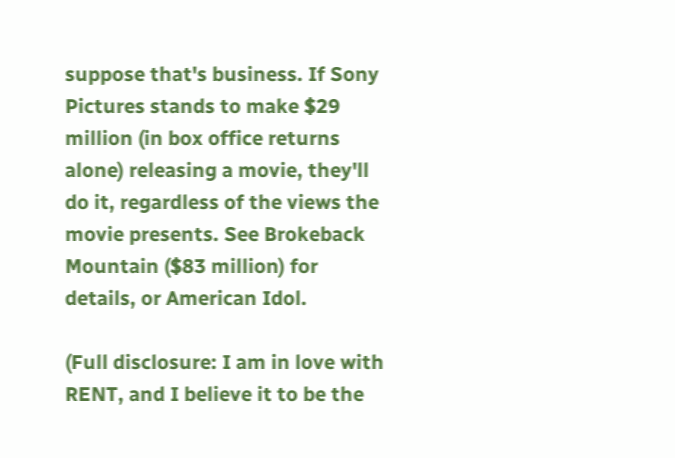suppose that's business. If Sony Pictures stands to make $29 million (in box office returns alone) releasing a movie, they'll do it, regardless of the views the movie presents. See Brokeback Mountain ($83 million) for details, or American Idol.

(Full disclosure: I am in love with RENT, and I believe it to be the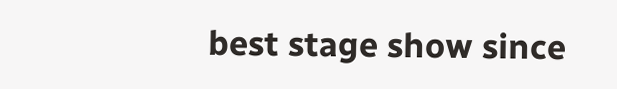best stage show since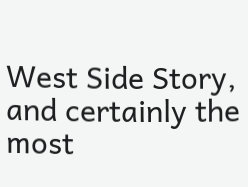West Side Story, and certainly the most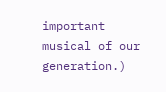important musical of our generation.)